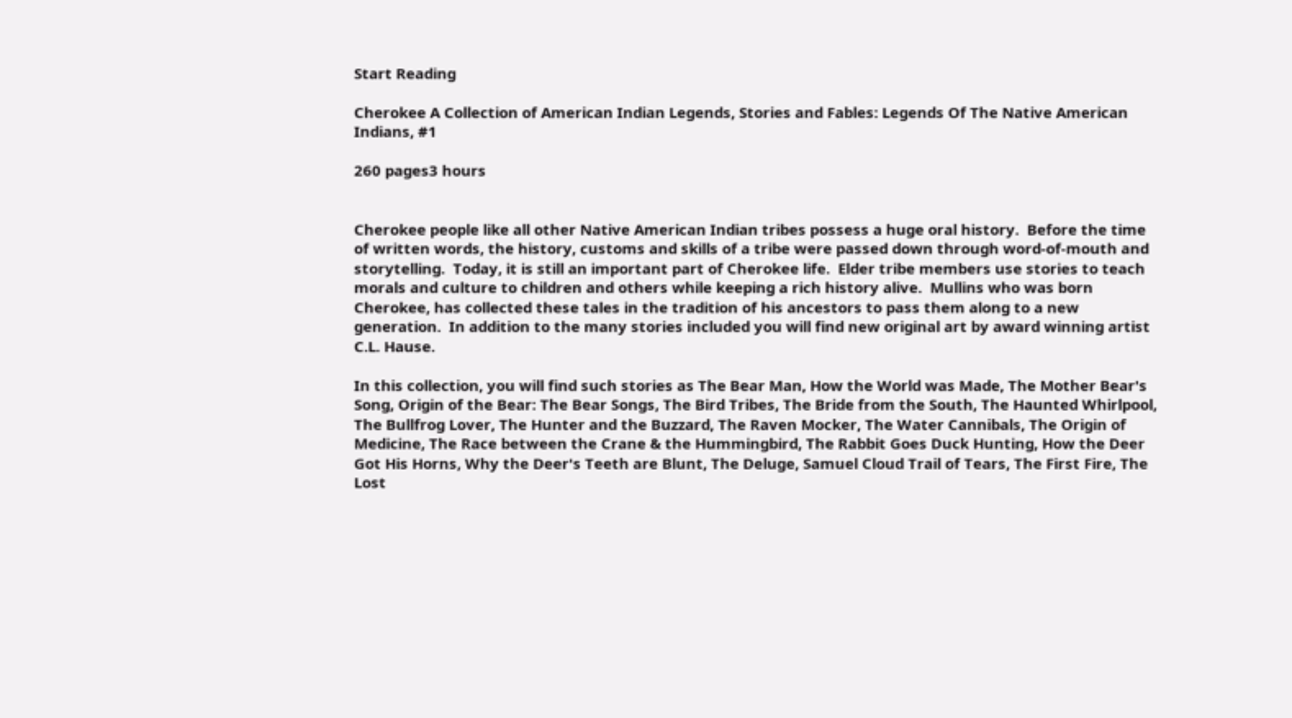Start Reading

Cherokee A Collection of American Indian Legends, Stories and Fables: Legends Of The Native American Indians, #1

260 pages3 hours


Cherokee people like all other Native American Indian tribes possess a huge oral history.  Before the time of written words, the history, customs and skills of a tribe were passed down through word-of-mouth and storytelling.  Today, it is still an important part of Cherokee life.  Elder tribe members use stories to teach morals and culture to children and others while keeping a rich history alive.  Mullins who was born Cherokee, has collected these tales in the tradition of his ancestors to pass them along to a new generation.  In addition to the many stories included you will find new original art by award winning artist C.L. Hause.

In this collection, you will find such stories as The Bear Man, How the World was Made, The Mother Bear's Song, Origin of the Bear: The Bear Songs, The Bird Tribes, The Bride from the South, The Haunted Whirlpool, The Bullfrog Lover, The Hunter and the Buzzard, The Raven Mocker, The Water Cannibals, The Origin of Medicine, The Race between the Crane & the Hummingbird, The Rabbit Goes Duck Hunting, How the Deer Got His Horns, Why the Deer's Teeth are Blunt, The Deluge, Samuel Cloud Trail of Tears, The First Fire, The Lost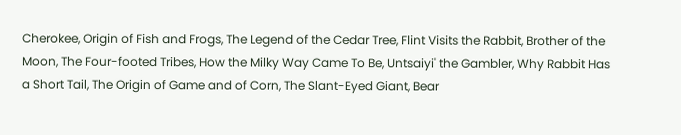Cherokee, Origin of Fish and Frogs, The Legend of the Cedar Tree, Flint Visits the Rabbit, Brother of the Moon, The Four-footed Tribes, How the Milky Way Came To Be, Untsaiyi' the Gambler, Why Rabbit Has a Short Tail, The Origin of Game and of Corn, The Slant-Eyed Giant, Bear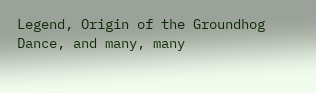Legend, Origin of the Groundhog Dance, and many, many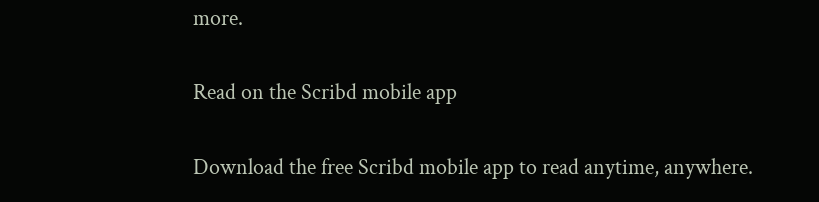more.

Read on the Scribd mobile app

Download the free Scribd mobile app to read anytime, anywhere.